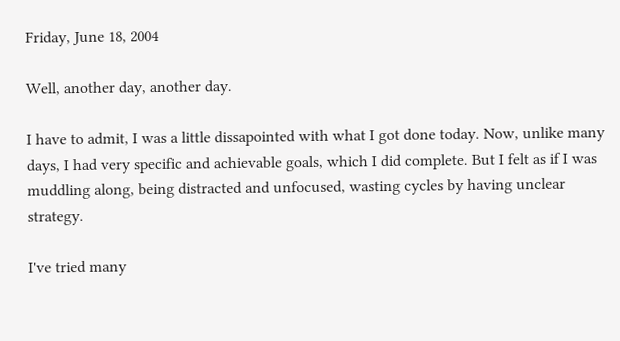Friday, June 18, 2004

Well, another day, another day.

I have to admit, I was a little dissapointed with what I got done today. Now, unlike many days, I had very specific and achievable goals, which I did complete. But I felt as if I was muddling along, being distracted and unfocused, wasting cycles by having unclear strategy.

I've tried many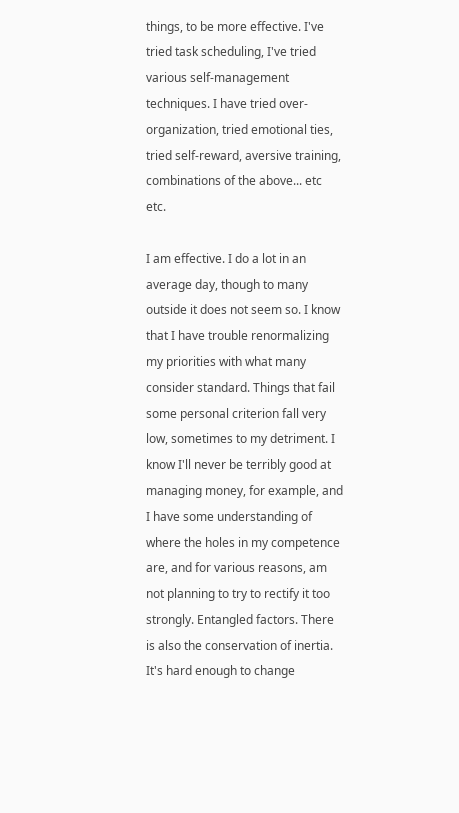things, to be more effective. I've tried task scheduling, I've tried various self-management techniques. I have tried over-organization, tried emotional ties, tried self-reward, aversive training, combinations of the above... etc etc.

I am effective. I do a lot in an average day, though to many outside it does not seem so. I know that I have trouble renormalizing my priorities with what many consider standard. Things that fail some personal criterion fall very low, sometimes to my detriment. I know I'll never be terribly good at managing money, for example, and I have some understanding of where the holes in my competence are, and for various reasons, am not planning to try to rectify it too strongly. Entangled factors. There is also the conservation of inertia. It's hard enough to change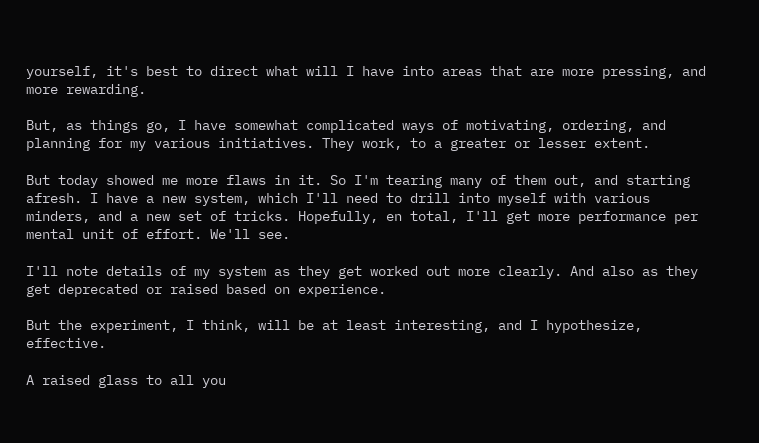yourself, it's best to direct what will I have into areas that are more pressing, and more rewarding.

But, as things go, I have somewhat complicated ways of motivating, ordering, and planning for my various initiatives. They work, to a greater or lesser extent.

But today showed me more flaws in it. So I'm tearing many of them out, and starting afresh. I have a new system, which I'll need to drill into myself with various minders, and a new set of tricks. Hopefully, en total, I'll get more performance per mental unit of effort. We'll see.

I'll note details of my system as they get worked out more clearly. And also as they get deprecated or raised based on experience.

But the experiment, I think, will be at least interesting, and I hypothesize, effective.

A raised glass to all you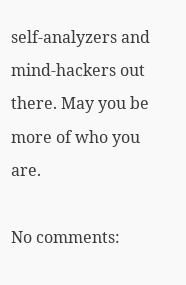self-analyzers and mind-hackers out there. May you be more of who you are.

No comments: